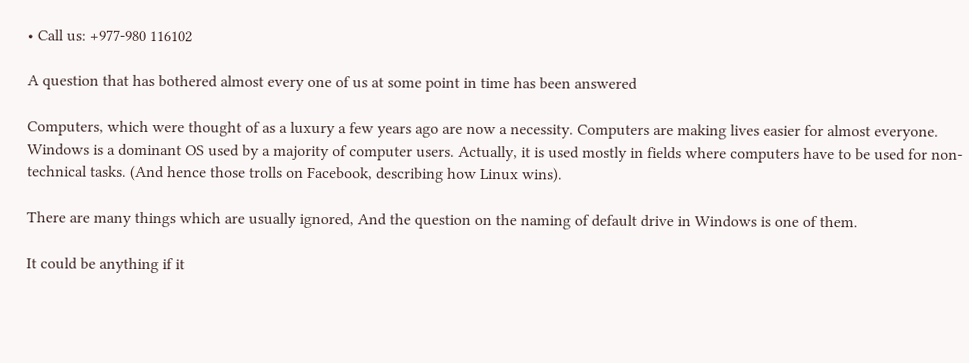• Call us: +977-980 116102

A question that has bothered almost every one of us at some point in time has been answered

Computers, which were thought of as a luxury a few years ago are now a necessity. Computers are making lives easier for almost everyone. Windows is a dominant OS used by a majority of computer users. Actually, it is used mostly in fields where computers have to be used for non-technical tasks. (And hence those trolls on Facebook, describing how Linux wins).

There are many things which are usually ignored, And the question on the naming of default drive in Windows is one of them.

It could be anything if it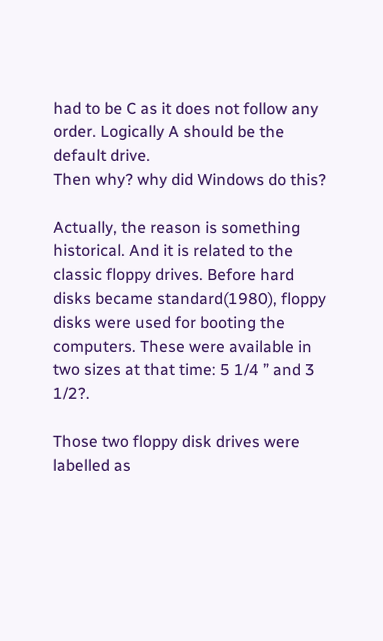had to be C as it does not follow any order. Logically A should be the default drive.
Then why? why did Windows do this?

Actually, the reason is something historical. And it is related to the classic floppy drives. Before hard disks became standard(1980), floppy disks were used for booting the computers. These were available in two sizes at that time: 5 1/4 ” and 3 1/2?.

Those two floppy disk drives were labelled as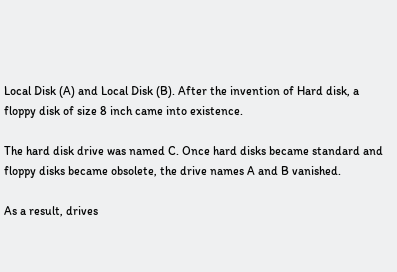Local Disk (A) and Local Disk (B). After the invention of Hard disk, a floppy disk of size 8 inch came into existence.

The hard disk drive was named C. Once hard disks became standard and floppy disks became obsolete, the drive names A and B vanished.

As a result, drives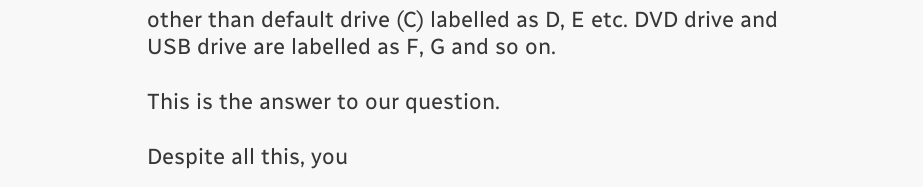other than default drive (C) labelled as D, E etc. DVD drive and USB drive are labelled as F, G and so on.

This is the answer to our question.

Despite all this, you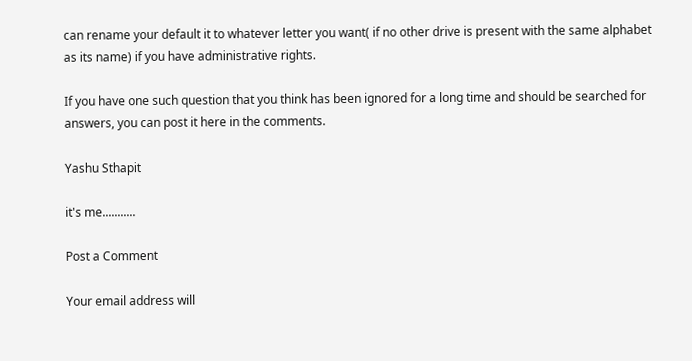can rename your default it to whatever letter you want( if no other drive is present with the same alphabet as its name) if you have administrative rights.

If you have one such question that you think has been ignored for a long time and should be searched for answers, you can post it here in the comments.

Yashu Sthapit

it's me...........

Post a Comment

Your email address will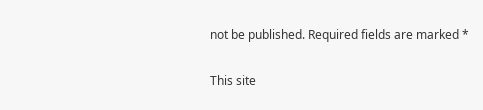not be published. Required fields are marked *

This site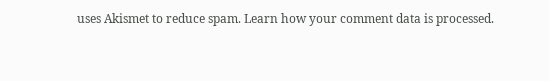uses Akismet to reduce spam. Learn how your comment data is processed.